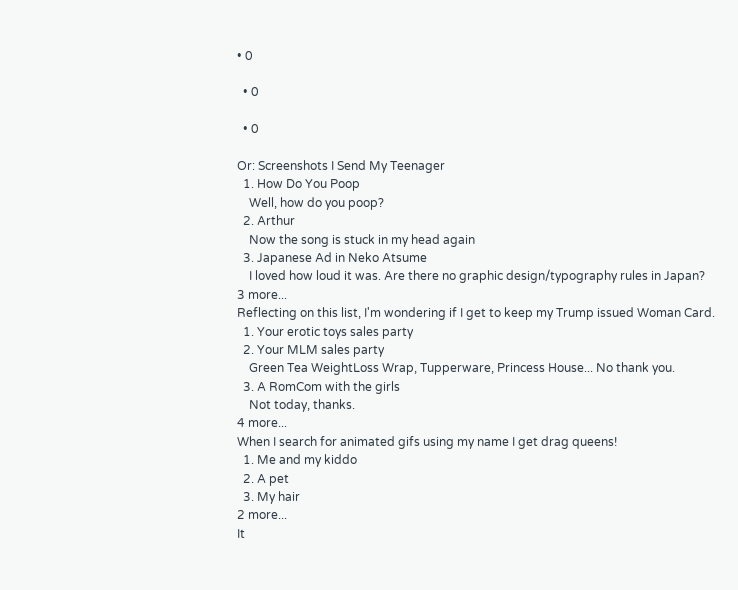• 0

  • 0

  • 0

Or: Screenshots I Send My Teenager
  1. How Do You Poop
    Well, how do you poop?
  2. Arthur
    Now the song is stuck in my head again
  3. Japanese Ad in Neko Atsume
    I loved how loud it was. Are there no graphic design/typography rules in Japan?
3 more...
Reflecting on this list, I'm wondering if I get to keep my Trump issued Woman Card.
  1. Your erotic toys sales party
  2. Your MLM sales party
    Green Tea WeightLoss Wrap, Tupperware, Princess House... No thank you.
  3. A RomCom with the girls
    Not today, thanks.
4 more...
When I search for animated gifs using my name I get drag queens!
  1. Me and my kiddo
  2. A pet
  3. My hair
2 more...
It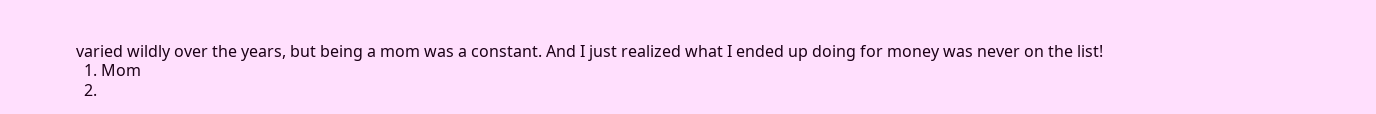varied wildly over the years, but being a mom was a constant. And I just realized what I ended up doing for money was never on the list!
  1. Mom
  2.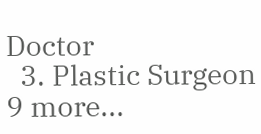Doctor
  3. Plastic Surgeon
9 more...